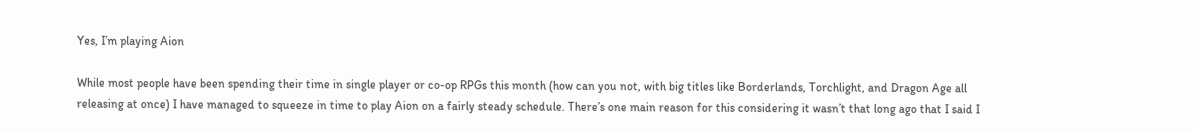Yes, I’m playing Aion

While most people have been spending their time in single player or co-op RPGs this month (how can you not, with big titles like Borderlands, Torchlight, and Dragon Age all releasing at once) I have managed to squeeze in time to play Aion on a fairly steady schedule. There’s one main reason for this considering it wasn’t that long ago that I said I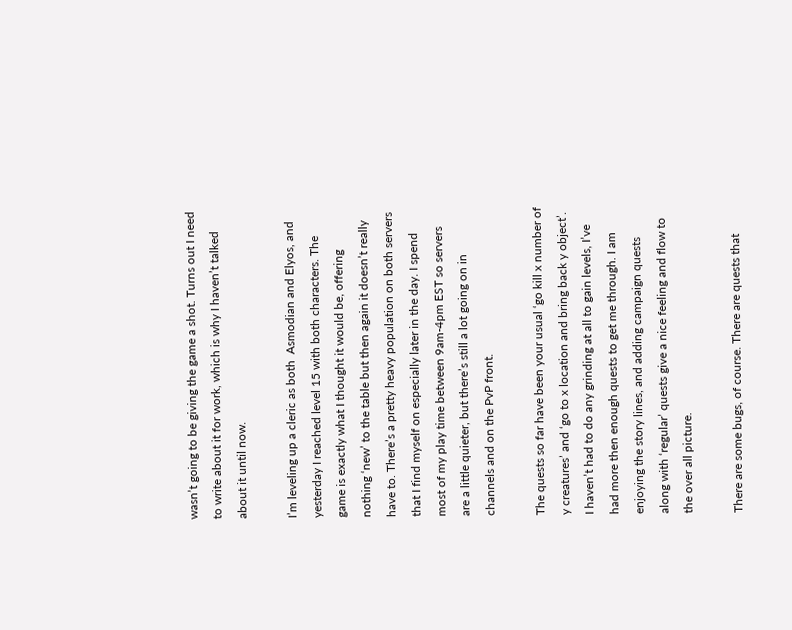wasn’t going to be giving the game a shot. Turns out I need to write about it for work, which is why I haven’t talked about it until now.

I’m leveling up a cleric as both  Asmodian and Elyos, and yesterday I reached level 15 with both characters. The game is exactly what I thought it would be, offering nothing ‘new’ to the table but then again it doesn’t really have to. There’s a pretty heavy population on both servers that I find myself on especially later in the day. I spend most of my play time between 9am-4pm EST so servers are a little quieter, but there’s still a lot going on in channels and on the PvP front.

The quests so far have been your usual ‘go kill x number of y creatures’ and ‘go to x location and bring back y object’. I haven’t had to do any grinding at all to gain levels, I’ve had more then enough quests to get me through. I am enjoying the story lines, and adding campaign quests along with ‘regular’ quests give a nice feeling and flow to the over all picture.

There are some bugs, of course. There are quests that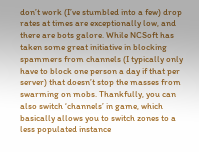don’t work (I’ve stumbled into a few) drop rates at times are exceptionally low, and there are bots galore. While NCSoft has taken some great initiative in blocking spammers from channels (I typically only have to block one person a day if that per server) that doesn’t stop the masses from swarming on mobs. Thankfully, you can also switch ‘channels’ in game, which basically allows you to switch zones to a less populated instance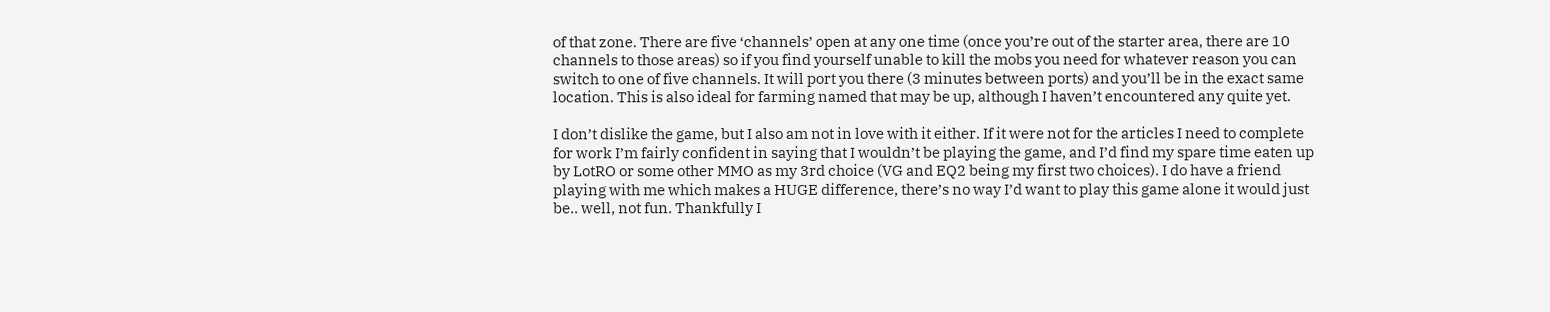of that zone. There are five ‘channels’ open at any one time (once you’re out of the starter area, there are 10 channels to those areas) so if you find yourself unable to kill the mobs you need for whatever reason you can switch to one of five channels. It will port you there (3 minutes between ports) and you’ll be in the exact same location. This is also ideal for farming named that may be up, although I haven’t encountered any quite yet.

I don’t dislike the game, but I also am not in love with it either. If it were not for the articles I need to complete for work I’m fairly confident in saying that I wouldn’t be playing the game, and I’d find my spare time eaten up by LotRO or some other MMO as my 3rd choice (VG and EQ2 being my first two choices). I do have a friend playing with me which makes a HUGE difference, there’s no way I’d want to play this game alone it would just be.. well, not fun. Thankfully I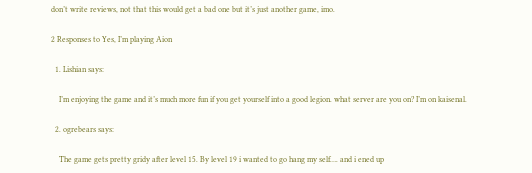don’t write reviews, not that this would get a bad one but it’s just another game, imo.

2 Responses to Yes, I’m playing Aion

  1. Lishian says:

    I’m enjoying the game and it’s much more fun if you get yourself into a good legion. what server are you on? I’m on kaisenal.

  2. ogrebears says:

    The game gets pretty gridy after level 15. By level 19 i wanted to go hang my self…. and i ened up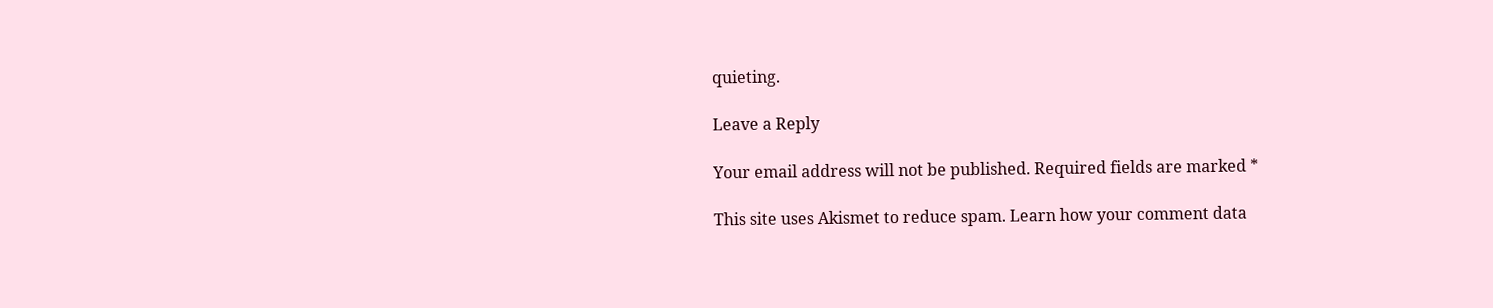quieting.

Leave a Reply

Your email address will not be published. Required fields are marked *

This site uses Akismet to reduce spam. Learn how your comment data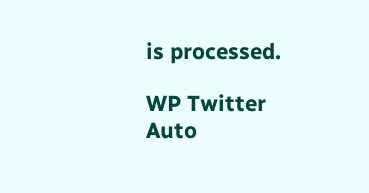is processed.

WP Twitter Auto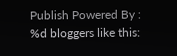Publish Powered By :
%d bloggers like this: